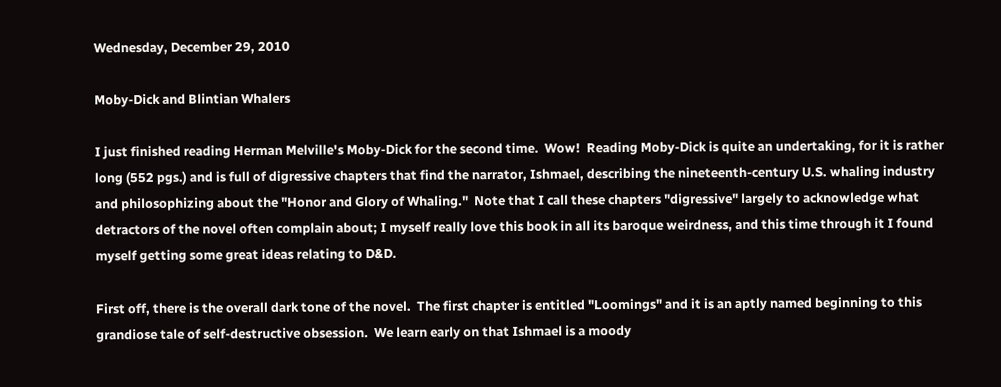Wednesday, December 29, 2010

Moby-Dick and Blintian Whalers

I just finished reading Herman Melville's Moby-Dick for the second time.  Wow!  Reading Moby-Dick is quite an undertaking, for it is rather long (552 pgs.) and is full of digressive chapters that find the narrator, Ishmael, describing the nineteenth-century U.S. whaling industry and philosophizing about the "Honor and Glory of Whaling."  Note that I call these chapters "digressive" largely to acknowledge what detractors of the novel often complain about; I myself really love this book in all its baroque weirdness, and this time through it I found myself getting some great ideas relating to D&D.

First off, there is the overall dark tone of the novel.  The first chapter is entitled "Loomings" and it is an aptly named beginning to this grandiose tale of self-destructive obsession.  We learn early on that Ishmael is a moody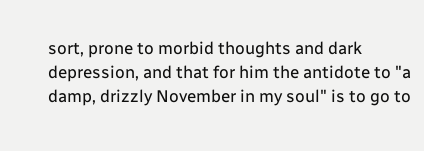sort, prone to morbid thoughts and dark depression, and that for him the antidote to "a damp, drizzly November in my soul" is to go to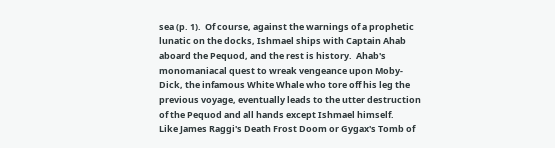sea (p. 1).  Of course, against the warnings of a prophetic lunatic on the docks, Ishmael ships with Captain Ahab aboard the Pequod, and the rest is history.  Ahab's monomaniacal quest to wreak vengeance upon Moby-Dick, the infamous White Whale who tore off his leg the previous voyage, eventually leads to the utter destruction of the Pequod and all hands except Ishmael himself.
Like James Raggi's Death Frost Doom or Gygax's Tomb of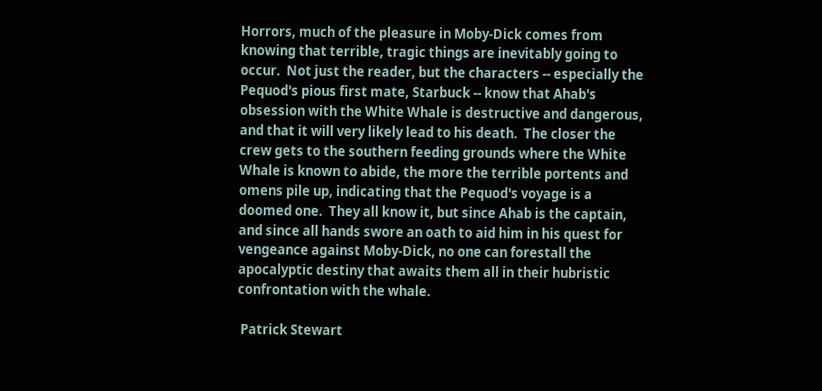Horrors, much of the pleasure in Moby-Dick comes from knowing that terrible, tragic things are inevitably going to occur.  Not just the reader, but the characters -- especially the Pequod's pious first mate, Starbuck -- know that Ahab's obsession with the White Whale is destructive and dangerous, and that it will very likely lead to his death.  The closer the crew gets to the southern feeding grounds where the White Whale is known to abide, the more the terrible portents and omens pile up, indicating that the Pequod's voyage is a doomed one.  They all know it, but since Ahab is the captain, and since all hands swore an oath to aid him in his quest for vengeance against Moby-Dick, no one can forestall the apocalyptic destiny that awaits them all in their hubristic confrontation with the whale.

 Patrick Stewart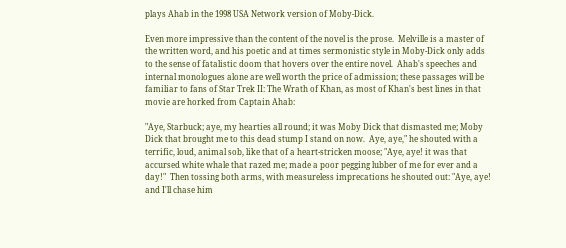plays Ahab in the 1998 USA Network version of Moby-Dick.

Even more impressive than the content of the novel is the prose.  Melville is a master of the written word, and his poetic and at times sermonistic style in Moby-Dick only adds to the sense of fatalistic doom that hovers over the entire novel.  Ahab's speeches and internal monologues alone are well worth the price of admission; these passages will be familiar to fans of Star Trek II: The Wrath of Khan, as most of Khan's best lines in that movie are horked from Captain Ahab:

"Aye, Starbuck; aye, my hearties all round; it was Moby Dick that dismasted me; Moby Dick that brought me to this dead stump I stand on now.  Aye, aye," he shouted with a terrific, loud, animal sob, like that of a heart-stricken moose; "Aye, aye! it was that accursed white whale that razed me; made a poor pegging lubber of me for ever and a day!"  Then tossing both arms, with measureless imprecations he shouted out: "Aye, aye! and I'll chase him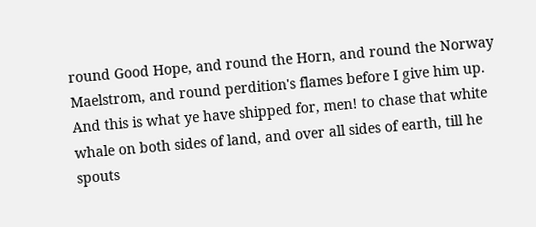round Good Hope, and round the Horn, and round the Norway Maelstrom, and round perdition's flames before I give him up.  And this is what ye have shipped for, men! to chase that white whale on both sides of land, and over all sides of earth, till he spouts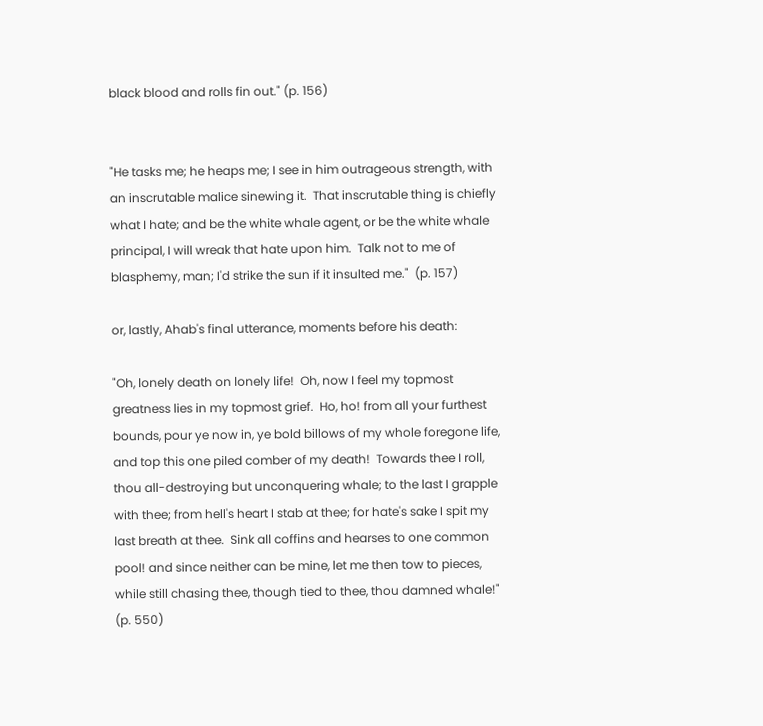black blood and rolls fin out." (p. 156)


"He tasks me; he heaps me; I see in him outrageous strength, with an inscrutable malice sinewing it.  That inscrutable thing is chiefly what I hate; and be the white whale agent, or be the white whale principal, I will wreak that hate upon him.  Talk not to me of blasphemy, man; I'd strike the sun if it insulted me."  (p. 157)

or, lastly, Ahab's final utterance, moments before his death:

"Oh, lonely death on lonely life!  Oh, now I feel my topmost greatness lies in my topmost grief.  Ho, ho! from all your furthest bounds, pour ye now in, ye bold billows of my whole foregone life, and top this one piled comber of my death!  Towards thee I roll, thou all-destroying but unconquering whale; to the last I grapple with thee; from hell's heart I stab at thee; for hate's sake I spit my last breath at thee.  Sink all coffins and hearses to one common pool! and since neither can be mine, let me then tow to pieces, while still chasing thee, though tied to thee, thou damned whale!" (p. 550)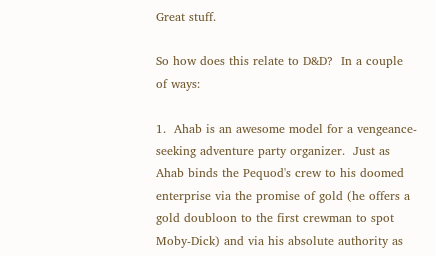Great stuff.

So how does this relate to D&D?  In a couple of ways:

1.  Ahab is an awesome model for a vengeance-seeking adventure party organizer.  Just as Ahab binds the Pequod's crew to his doomed enterprise via the promise of gold (he offers a gold doubloon to the first crewman to spot Moby-Dick) and via his absolute authority as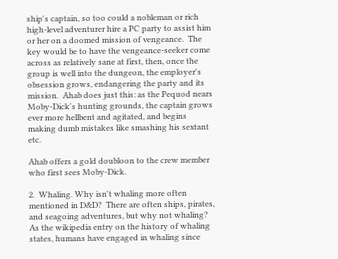ship's captain, so too could a nobleman or rich high-level adventurer hire a PC party to assist him or her on a doomed mission of vengeance.  The key would be to have the vengeance-seeker come across as relatively sane at first, then, once the group is well into the dungeon, the employer's obsession grows, endangering the party and its mission.  Ahab does just this: as the Pequod nears Moby-Dick's hunting grounds, the captain grows ever more hellbent and agitated, and begins making dumb mistakes like smashing his sextant etc.

Ahab offers a gold doubloon to the crew member who first sees Moby-Dick.

2.  Whaling. Why isn't whaling more often mentioned in D&D?  There are often ships, pirates, and seagoing adventures, but why not whaling?  As the wikipedia entry on the history of whaling states, humans have engaged in whaling since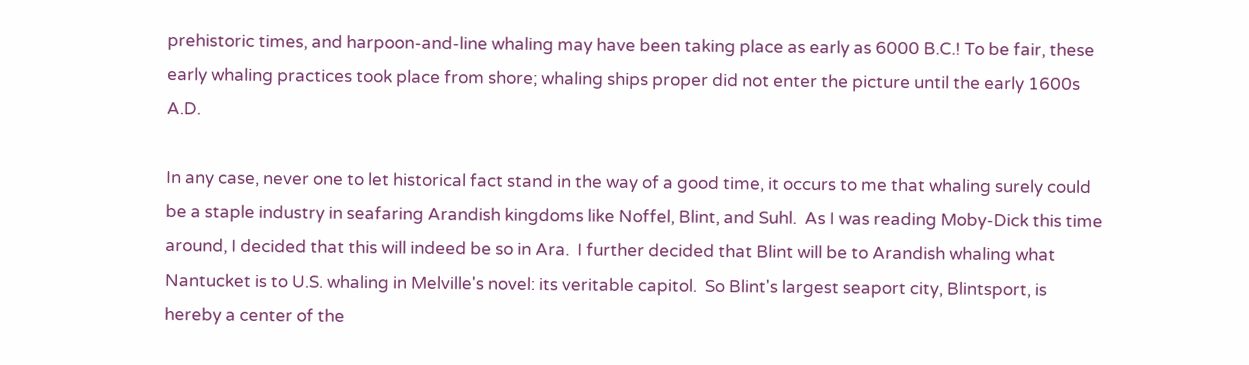prehistoric times, and harpoon-and-line whaling may have been taking place as early as 6000 B.C.! To be fair, these early whaling practices took place from shore; whaling ships proper did not enter the picture until the early 1600s A.D.

In any case, never one to let historical fact stand in the way of a good time, it occurs to me that whaling surely could be a staple industry in seafaring Arandish kingdoms like Noffel, Blint, and Suhl.  As I was reading Moby-Dick this time around, I decided that this will indeed be so in Ara.  I further decided that Blint will be to Arandish whaling what Nantucket is to U.S. whaling in Melville's novel: its veritable capitol.  So Blint's largest seaport city, Blintsport, is hereby a center of the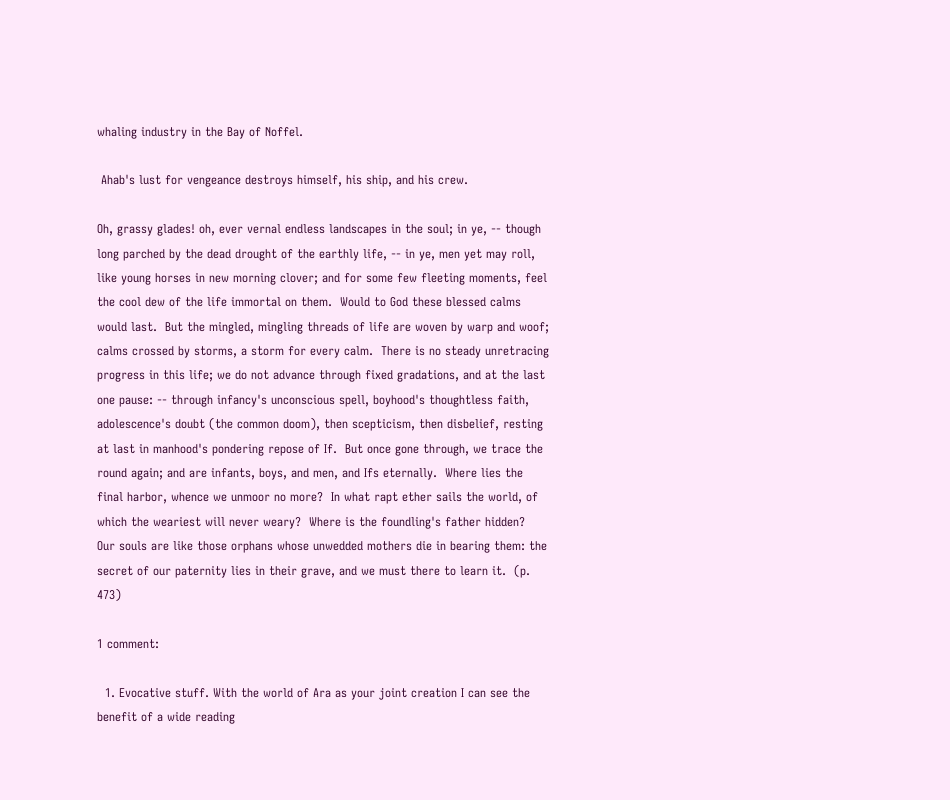whaling industry in the Bay of Noffel.

 Ahab's lust for vengeance destroys himself, his ship, and his crew.

Oh, grassy glades! oh, ever vernal endless landscapes in the soul; in ye, -- though long parched by the dead drought of the earthly life, -- in ye, men yet may roll, like young horses in new morning clover; and for some few fleeting moments, feel the cool dew of the life immortal on them.  Would to God these blessed calms would last.  But the mingled, mingling threads of life are woven by warp and woof; calms crossed by storms, a storm for every calm.  There is no steady unretracing progress in this life; we do not advance through fixed gradations, and at the last one pause: -- through infancy's unconscious spell, boyhood's thoughtless faith, adolescence's doubt (the common doom), then scepticism, then disbelief, resting at last in manhood's pondering repose of If.  But once gone through, we trace the round again; and are infants, boys, and men, and Ifs eternally.  Where lies the final harbor, whence we unmoor no more?  In what rapt ether sails the world, of which the weariest will never weary?  Where is the foundling's father hidden?  Our souls are like those orphans whose unwedded mothers die in bearing them: the secret of our paternity lies in their grave, and we must there to learn it.  (p. 473)

1 comment:

  1. Evocative stuff. With the world of Ara as your joint creation I can see the benefit of a wide reading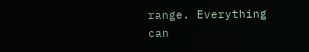range. Everything can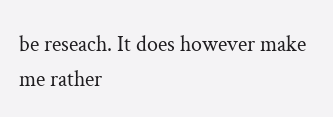be reseach. It does however make me rather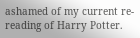ashamed of my current re-reading of Harry Potter.